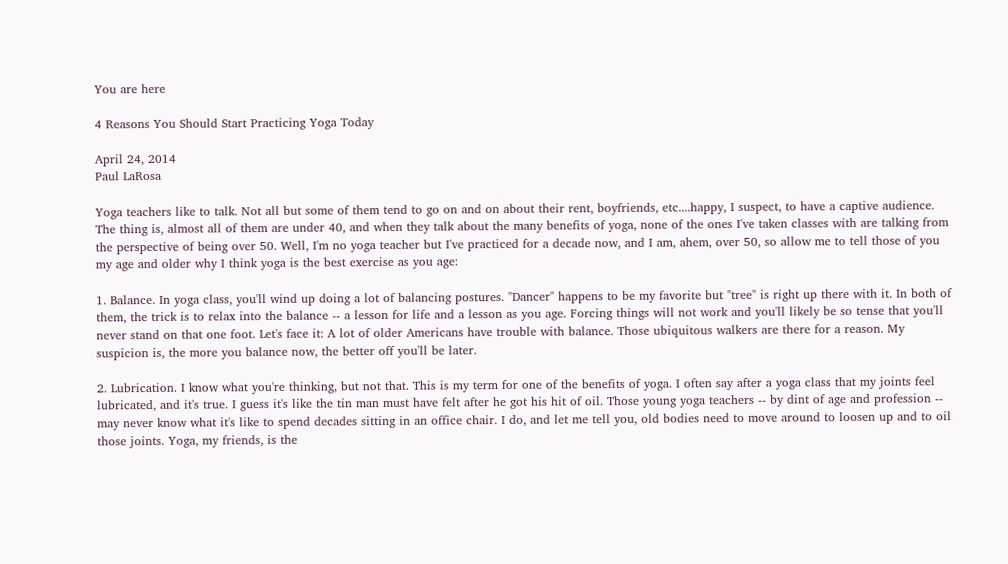You are here

4 Reasons You Should Start Practicing Yoga Today

April 24, 2014
Paul LaRosa

Yoga teachers like to talk. Not all but some of them tend to go on and on about their rent, boyfriends, etc....happy, I suspect, to have a captive audience. The thing is, almost all of them are under 40, and when they talk about the many benefits of yoga, none of the ones I've taken classes with are talking from the perspective of being over 50. Well, I'm no yoga teacher but I've practiced for a decade now, and I am, ahem, over 50, so allow me to tell those of you my age and older why I think yoga is the best exercise as you age:

1. Balance. In yoga class, you'll wind up doing a lot of balancing postures. "Dancer" happens to be my favorite but "tree" is right up there with it. In both of them, the trick is to relax into the balance -- a lesson for life and a lesson as you age. Forcing things will not work and you'll likely be so tense that you'll never stand on that one foot. Let's face it: A lot of older Americans have trouble with balance. Those ubiquitous walkers are there for a reason. My suspicion is, the more you balance now, the better off you'll be later.

2. Lubrication. I know what you're thinking, but not that. This is my term for one of the benefits of yoga. I often say after a yoga class that my joints feel lubricated, and it's true. I guess it's like the tin man must have felt after he got his hit of oil. Those young yoga teachers -- by dint of age and profession -- may never know what it's like to spend decades sitting in an office chair. I do, and let me tell you, old bodies need to move around to loosen up and to oil those joints. Yoga, my friends, is the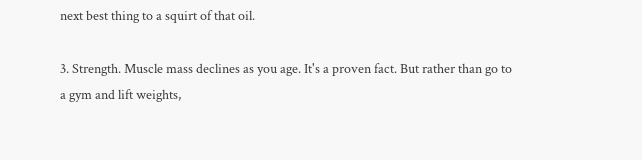next best thing to a squirt of that oil.

3. Strength. Muscle mass declines as you age. It's a proven fact. But rather than go to a gym and lift weights,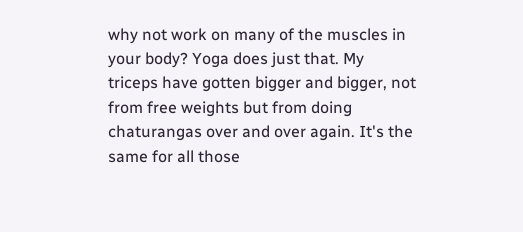why not work on many of the muscles in your body? Yoga does just that. My triceps have gotten bigger and bigger, not from free weights but from doing chaturangas over and over again. It's the same for all those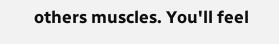others muscles. You'll feel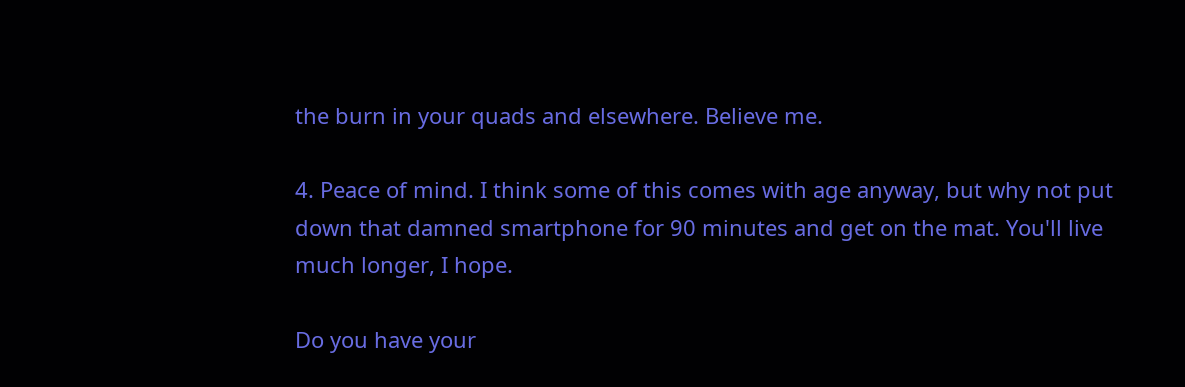the burn in your quads and elsewhere. Believe me.

4. Peace of mind. I think some of this comes with age anyway, but why not put down that damned smartphone for 90 minutes and get on the mat. You'll live much longer, I hope.

Do you have your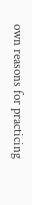own reasons for practicing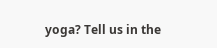yoga? Tell us in the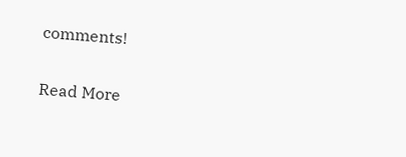comments!

Read More